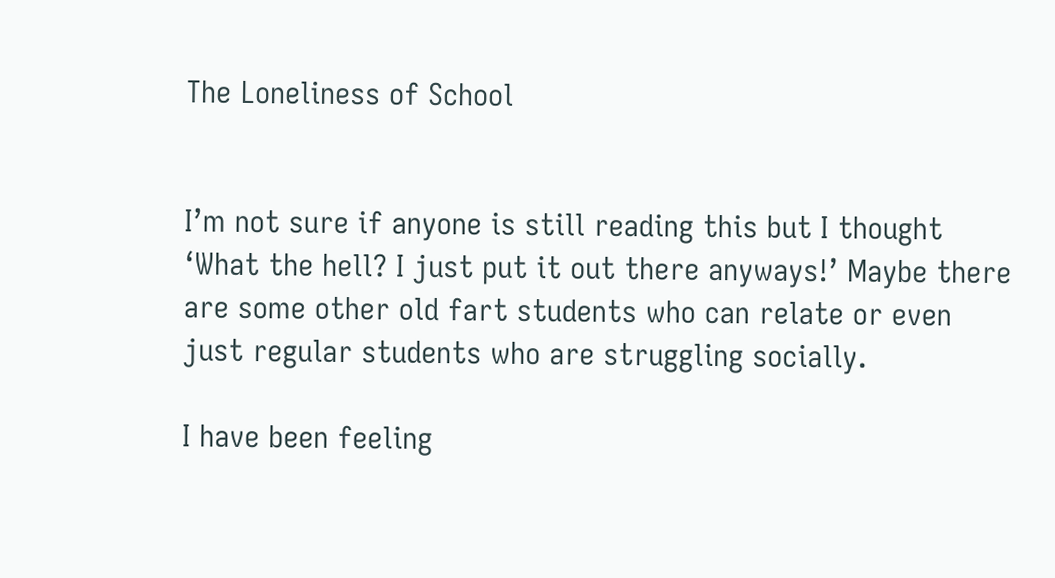The Loneliness of School


I’m not sure if anyone is still reading this but I thought ‘What the hell? I just put it out there anyways!’ Maybe there are some other old fart students who can relate or even just regular students who are struggling socially.

I have been feeling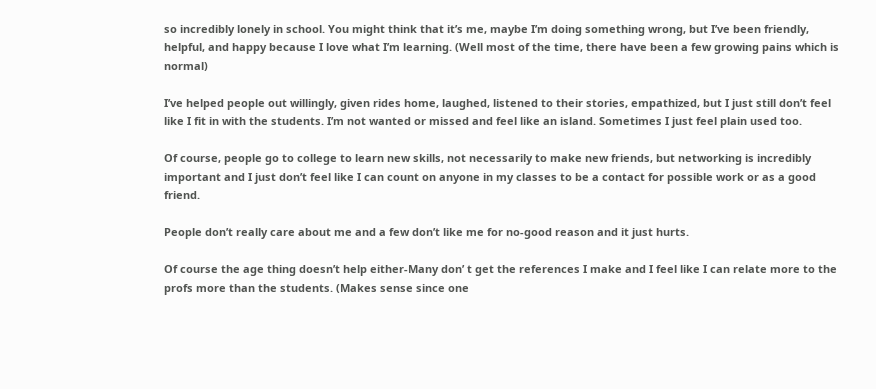so incredibly lonely in school. You might think that it’s me, maybe I’m doing something wrong, but I’ve been friendly, helpful, and happy because I love what I’m learning. (Well most of the time, there have been a few growing pains which is normal)

I’ve helped people out willingly, given rides home, laughed, listened to their stories, empathized, but I just still don’t feel like I fit in with the students. I’m not wanted or missed and feel like an island. Sometimes I just feel plain used too.

Of course, people go to college to learn new skills, not necessarily to make new friends, but networking is incredibly important and I just don’t feel like I can count on anyone in my classes to be a contact for possible work or as a good friend.

People don’t really care about me and a few don’t like me for no-good reason and it just hurts.

Of course the age thing doesn’t help either-Many don’ t get the references I make and I feel like I can relate more to the profs more than the students. (Makes sense since one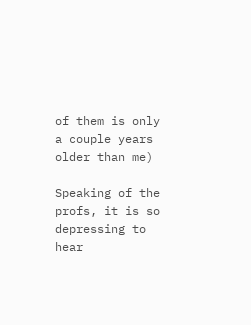of them is only a couple years older than me)

Speaking of the profs, it is so depressing to hear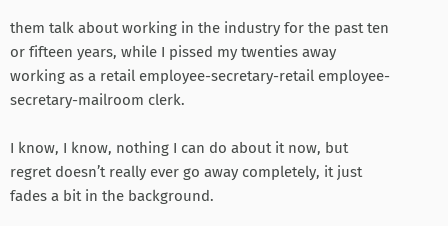them talk about working in the industry for the past ten or fifteen years, while I pissed my twenties away working as a retail employee-secretary-retail employee-secretary-mailroom clerk.

I know, I know, nothing I can do about it now, but regret doesn’t really ever go away completely, it just fades a bit in the background.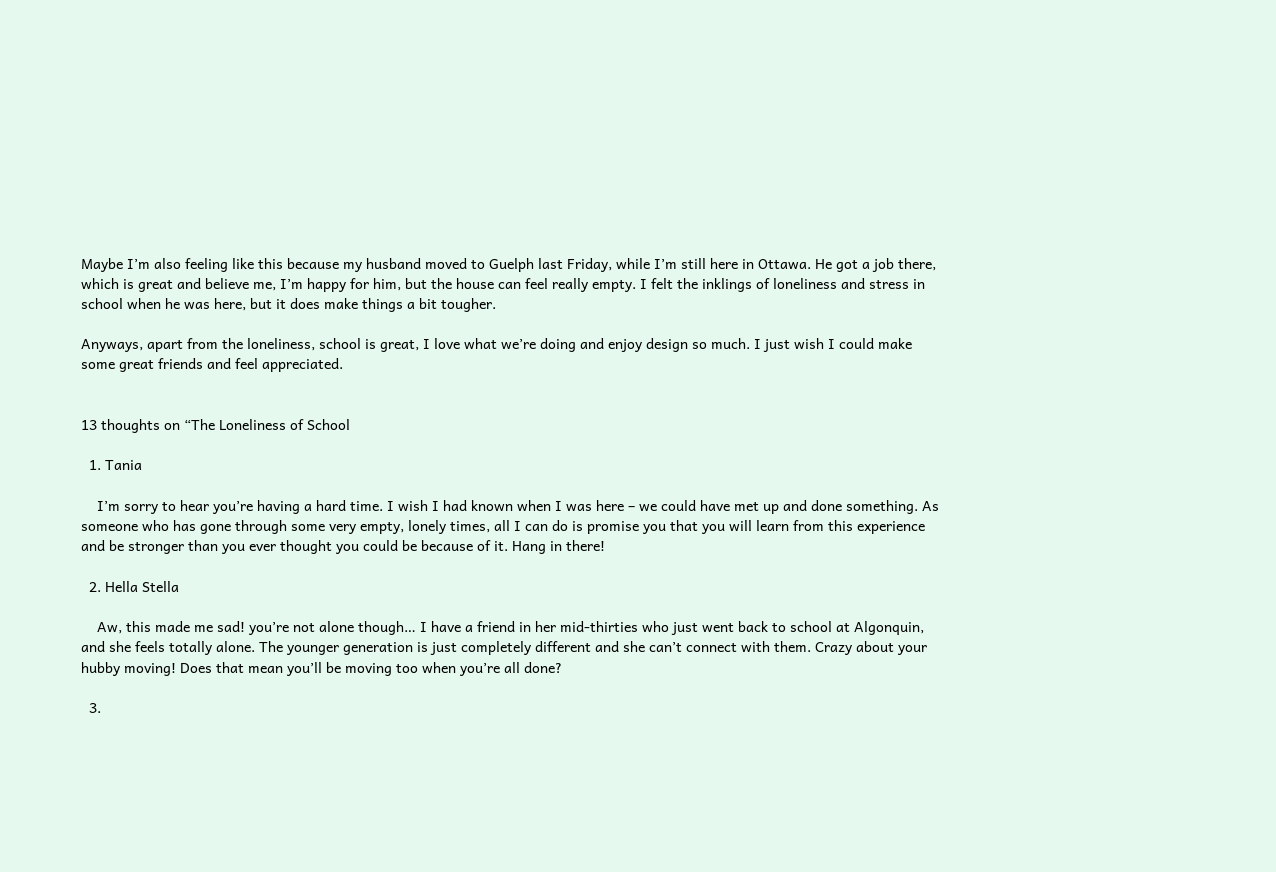Maybe I’m also feeling like this because my husband moved to Guelph last Friday, while I’m still here in Ottawa. He got a job there, which is great and believe me, I’m happy for him, but the house can feel really empty. I felt the inklings of loneliness and stress in school when he was here, but it does make things a bit tougher.

Anyways, apart from the loneliness, school is great, I love what we’re doing and enjoy design so much. I just wish I could make some great friends and feel appreciated.


13 thoughts on “The Loneliness of School

  1. Tania

    I’m sorry to hear you’re having a hard time. I wish I had known when I was here – we could have met up and done something. As someone who has gone through some very empty, lonely times, all I can do is promise you that you will learn from this experience and be stronger than you ever thought you could be because of it. Hang in there!

  2. Hella Stella

    Aw, this made me sad! you’re not alone though… I have a friend in her mid-thirties who just went back to school at Algonquin, and she feels totally alone. The younger generation is just completely different and she can’t connect with them. Crazy about your hubby moving! Does that mean you’ll be moving too when you’re all done?

  3.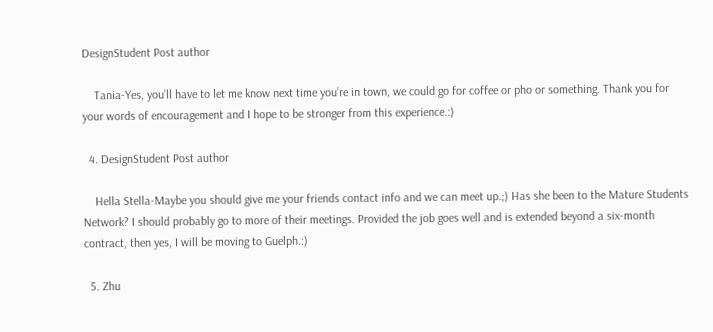DesignStudent Post author

    Tania-Yes, you’ll have to let me know next time you’re in town, we could go for coffee or pho or something. Thank you for your words of encouragement and I hope to be stronger from this experience.:)

  4. DesignStudent Post author

    Hella Stella-Maybe you should give me your friends contact info and we can meet up.;) Has she been to the Mature Students Network? I should probably go to more of their meetings. Provided the job goes well and is extended beyond a six-month contract, then yes, I will be moving to Guelph.:)

  5. Zhu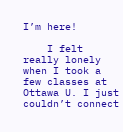I’m here!

    I felt really lonely when I took a few classes at Ottawa U. I just couldn’t connect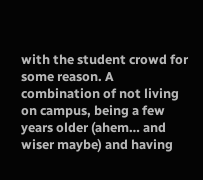with the student crowd for some reason. A combination of not living on campus, being a few years older (ahem… and wiser maybe) and having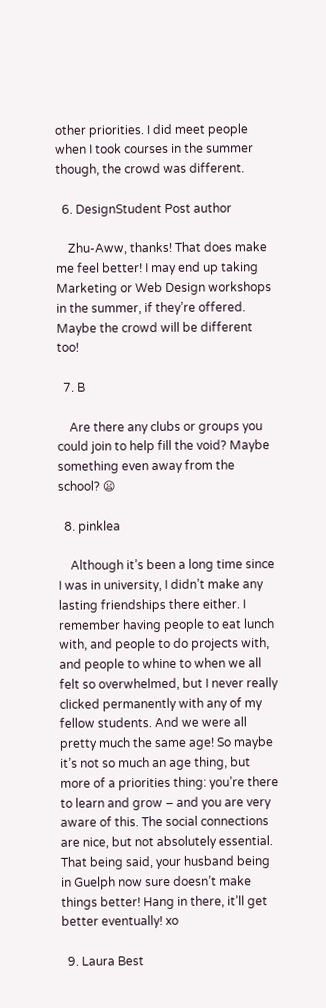other priorities. I did meet people when I took courses in the summer though, the crowd was different.

  6. DesignStudent Post author

    Zhu-Aww, thanks! That does make me feel better! I may end up taking Marketing or Web Design workshops in the summer, if they’re offered. Maybe the crowd will be different too!

  7. B

    Are there any clubs or groups you could join to help fill the void? Maybe something even away from the school? 😦

  8. pinklea

    Although it’s been a long time since I was in university, I didn’t make any lasting friendships there either. I remember having people to eat lunch with, and people to do projects with, and people to whine to when we all felt so overwhelmed, but I never really clicked permanently with any of my fellow students. And we were all pretty much the same age! So maybe it’s not so much an age thing, but more of a priorities thing: you’re there to learn and grow – and you are very aware of this. The social connections are nice, but not absolutely essential. That being said, your husband being in Guelph now sure doesn’t make things better! Hang in there, it’ll get better eventually! xo

  9. Laura Best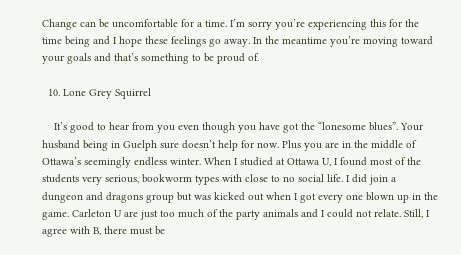Change can be uncomfortable for a time. I’m sorry you’re experiencing this for the time being and I hope these feelings go away. In the meantime you’re moving toward your goals and that’s something to be proud of.

  10. Lone Grey Squirrel

    It’s good to hear from you even though you have got the “lonesome blues”. Your husband being in Guelph sure doesn’t help for now. Plus you are in the middle of Ottawa’s seemingly endless winter. When I studied at Ottawa U, I found most of the students very serious, bookworm types with close to no social life. I did join a dungeon and dragons group but was kicked out when I got every one blown up in the game. Carleton U are just too much of the party animals and I could not relate. Still, I agree with B, there must be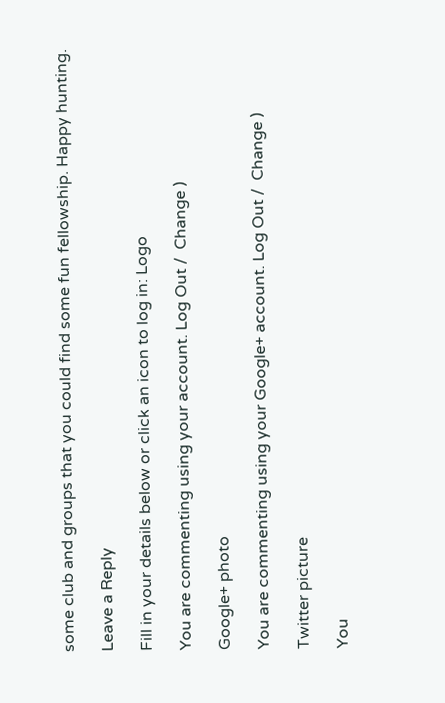some club and groups that you could find some fun fellowship. Happy hunting.

Leave a Reply

Fill in your details below or click an icon to log in: Logo

You are commenting using your account. Log Out /  Change )

Google+ photo

You are commenting using your Google+ account. Log Out /  Change )

Twitter picture

You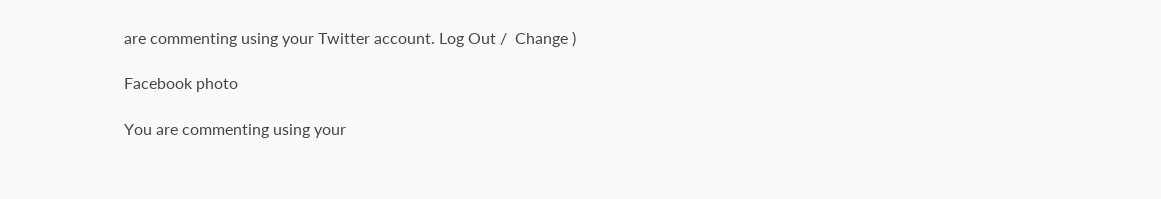are commenting using your Twitter account. Log Out /  Change )

Facebook photo

You are commenting using your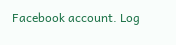Facebook account. Log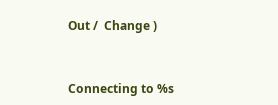Out /  Change )


Connecting to %s